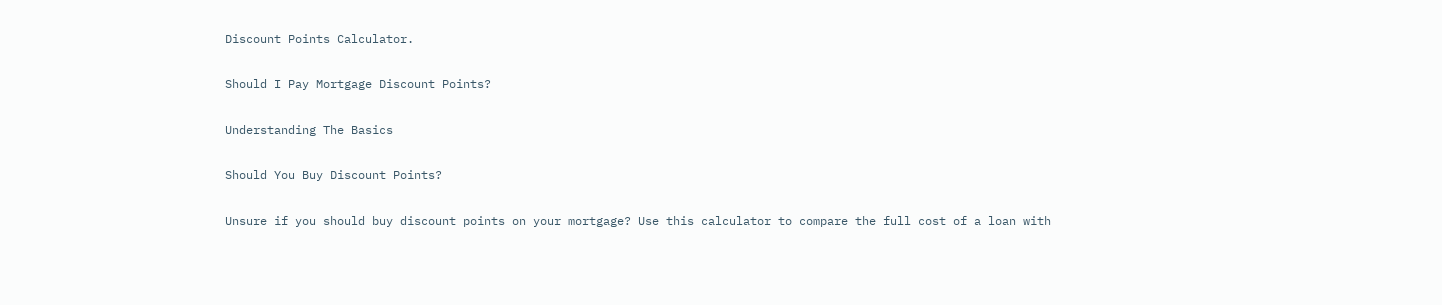Discount Points Calculator.

Should I Pay Mortgage Discount Points?

Understanding The Basics

Should You Buy Discount Points?

Unsure if you should buy discount points on your mortgage? Use this calculator to compare the full cost of a loan with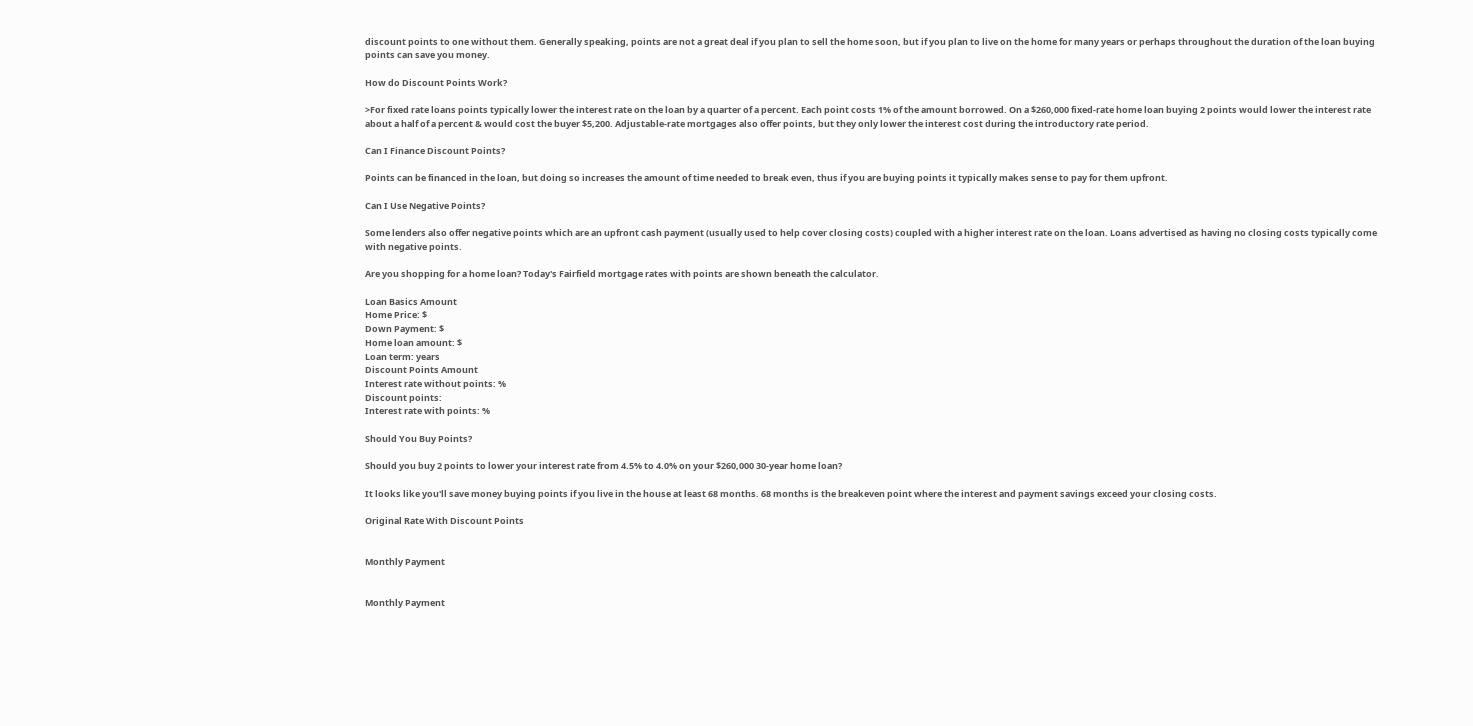discount points to one without them. Generally speaking, points are not a great deal if you plan to sell the home soon, but if you plan to live on the home for many years or perhaps throughout the duration of the loan buying points can save you money.

How do Discount Points Work?

>For fixed rate loans points typically lower the interest rate on the loan by a quarter of a percent. Each point costs 1% of the amount borrowed. On a $260,000 fixed-rate home loan buying 2 points would lower the interest rate about a half of a percent & would cost the buyer $5,200. Adjustable-rate mortgages also offer points, but they only lower the interest cost during the introductory rate period.

Can I Finance Discount Points?

Points can be financed in the loan, but doing so increases the amount of time needed to break even, thus if you are buying points it typically makes sense to pay for them upfront.

Can I Use Negative Points?

Some lenders also offer negative points which are an upfront cash payment (usually used to help cover closing costs) coupled with a higher interest rate on the loan. Loans advertised as having no closing costs typically come with negative points.

Are you shopping for a home loan? Today's Fairfield mortgage rates with points are shown beneath the calculator.

Loan Basics Amount
Home Price: $
Down Payment: $
Home loan amount: $
Loan term: years
Discount Points Amount
Interest rate without points: %
Discount points:
Interest rate with points: %

Should You Buy Points?

Should you buy 2 points to lower your interest rate from 4.5% to 4.0% on your $260,000 30-year home loan?

It looks like you'll save money buying points if you live in the house at least 68 months. 68 months is the breakeven point where the interest and payment savings exceed your closing costs.

Original Rate With Discount Points


Monthly Payment


Monthly Payment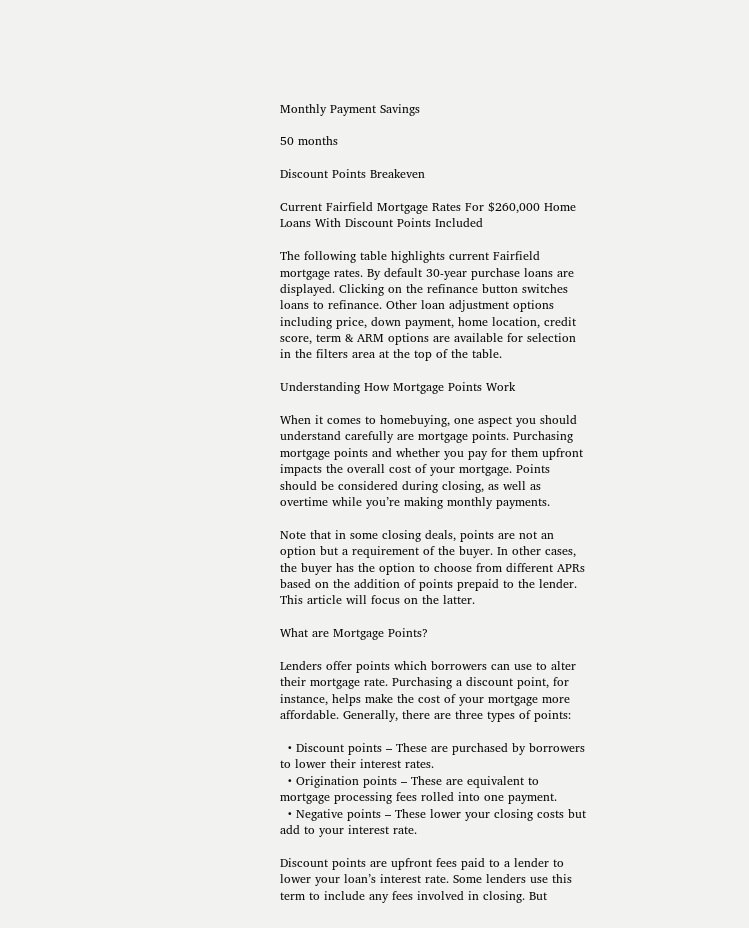Monthly Payment Savings

50 months

Discount Points Breakeven

Current Fairfield Mortgage Rates For $260,000 Home Loans With Discount Points Included

The following table highlights current Fairfield mortgage rates. By default 30-year purchase loans are displayed. Clicking on the refinance button switches loans to refinance. Other loan adjustment options including price, down payment, home location, credit score, term & ARM options are available for selection in the filters area at the top of the table.

Understanding How Mortgage Points Work

When it comes to homebuying, one aspect you should understand carefully are mortgage points. Purchasing mortgage points and whether you pay for them upfront impacts the overall cost of your mortgage. Points should be considered during closing, as well as overtime while you’re making monthly payments.

Note that in some closing deals, points are not an option but a requirement of the buyer. In other cases, the buyer has the option to choose from different APRs based on the addition of points prepaid to the lender. This article will focus on the latter.

What are Mortgage Points?

Lenders offer points which borrowers can use to alter their mortgage rate. Purchasing a discount point, for instance, helps make the cost of your mortgage more affordable. Generally, there are three types of points:

  • Discount points – These are purchased by borrowers to lower their interest rates.
  • Origination points – These are equivalent to mortgage processing fees rolled into one payment.
  • Negative points – These lower your closing costs but add to your interest rate.

Discount points are upfront fees paid to a lender to lower your loan’s interest rate. Some lenders use this term to include any fees involved in closing. But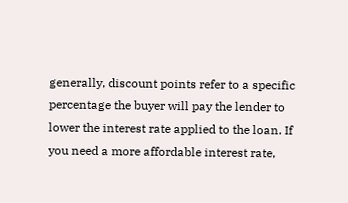generally, discount points refer to a specific percentage the buyer will pay the lender to lower the interest rate applied to the loan. If you need a more affordable interest rate,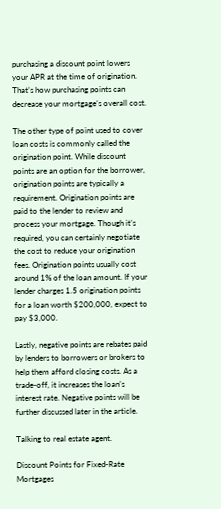purchasing a discount point lowers your APR at the time of origination. That’s how purchasing points can decrease your mortgage’s overall cost.

The other type of point used to cover loan costs is commonly called the origination point. While discount points are an option for the borrower, origination points are typically a requirement. Origination points are paid to the lender to review and process your mortgage. Though it’s required, you can certainly negotiate the cost to reduce your origination fees. Origination points usually cost around 1% of the loan amount. If your lender charges 1.5 origination points for a loan worth $200,000, expect to pay $3,000.

Lastly, negative points are rebates paid by lenders to borrowers or brokers to help them afford closing costs. As a trade-off, it increases the loan’s interest rate. Negative points will be further discussed later in the article.

Talking to real estate agent.

Discount Points for Fixed-Rate Mortgages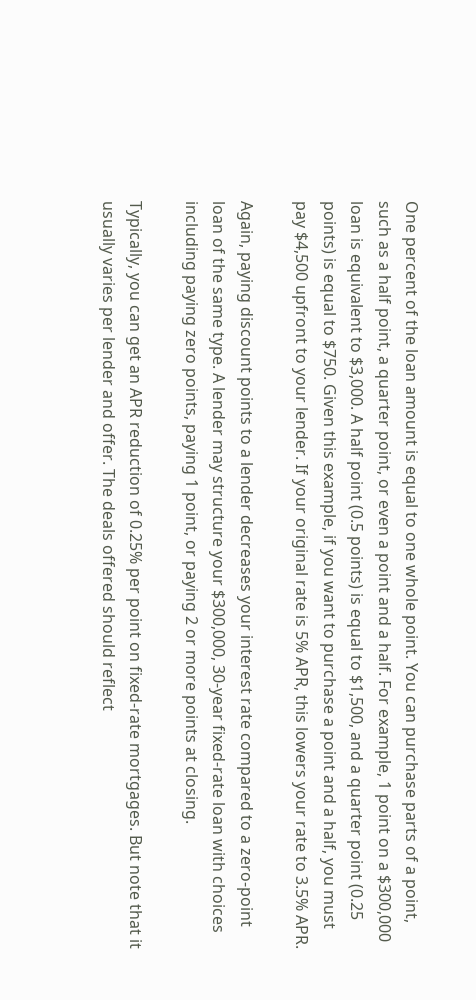One percent of the loan amount is equal to one whole point. You can purchase parts of a point, such as a half point, a quarter point, or even a point and a half. For example, 1 point on a $300,000 loan is equivalent to $3,000. A half point (0.5 points) is equal to $1,500, and a quarter point (0.25 points) is equal to $750. Given this example, if you want to purchase a point and a half, you must pay $4,500 upfront to your lender. If your original rate is 5% APR, this lowers your rate to 3.5% APR.

Again, paying discount points to a lender decreases your interest rate compared to a zero-point loan of the same type. A lender may structure your $300,000, 30-year fixed-rate loan with choices including paying zero points, paying 1 point, or paying 2 or more points at closing.

Typically, you can get an APR reduction of 0.25% per point on fixed-rate mortgages. But note that it usually varies per lender and offer. The deals offered should reflect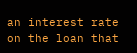an interest rate on the loan that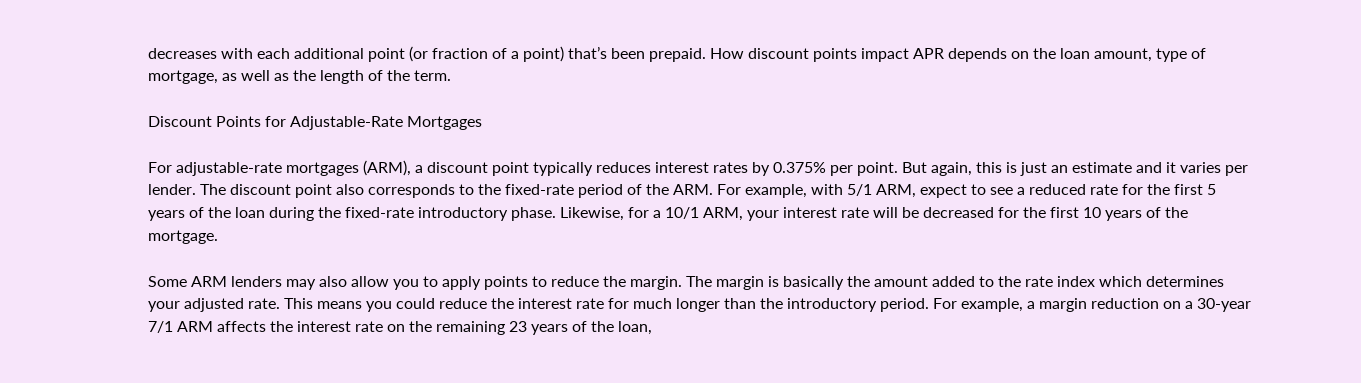decreases with each additional point (or fraction of a point) that’s been prepaid. How discount points impact APR depends on the loan amount, type of mortgage, as well as the length of the term.

Discount Points for Adjustable-Rate Mortgages

For adjustable-rate mortgages (ARM), a discount point typically reduces interest rates by 0.375% per point. But again, this is just an estimate and it varies per lender. The discount point also corresponds to the fixed-rate period of the ARM. For example, with 5/1 ARM, expect to see a reduced rate for the first 5 years of the loan during the fixed-rate introductory phase. Likewise, for a 10/1 ARM, your interest rate will be decreased for the first 10 years of the mortgage.

Some ARM lenders may also allow you to apply points to reduce the margin. The margin is basically the amount added to the rate index which determines your adjusted rate. This means you could reduce the interest rate for much longer than the introductory period. For example, a margin reduction on a 30-year 7/1 ARM affects the interest rate on the remaining 23 years of the loan,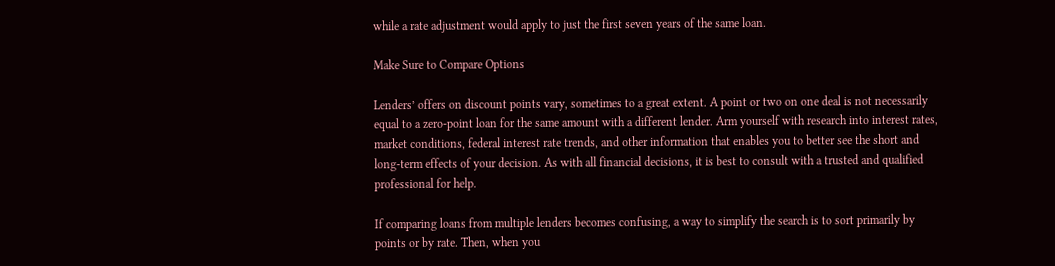while a rate adjustment would apply to just the first seven years of the same loan.

Make Sure to Compare Options

Lenders’ offers on discount points vary, sometimes to a great extent. A point or two on one deal is not necessarily equal to a zero-point loan for the same amount with a different lender. Arm yourself with research into interest rates, market conditions, federal interest rate trends, and other information that enables you to better see the short and long-term effects of your decision. As with all financial decisions, it is best to consult with a trusted and qualified professional for help.

If comparing loans from multiple lenders becomes confusing, a way to simplify the search is to sort primarily by points or by rate. Then, when you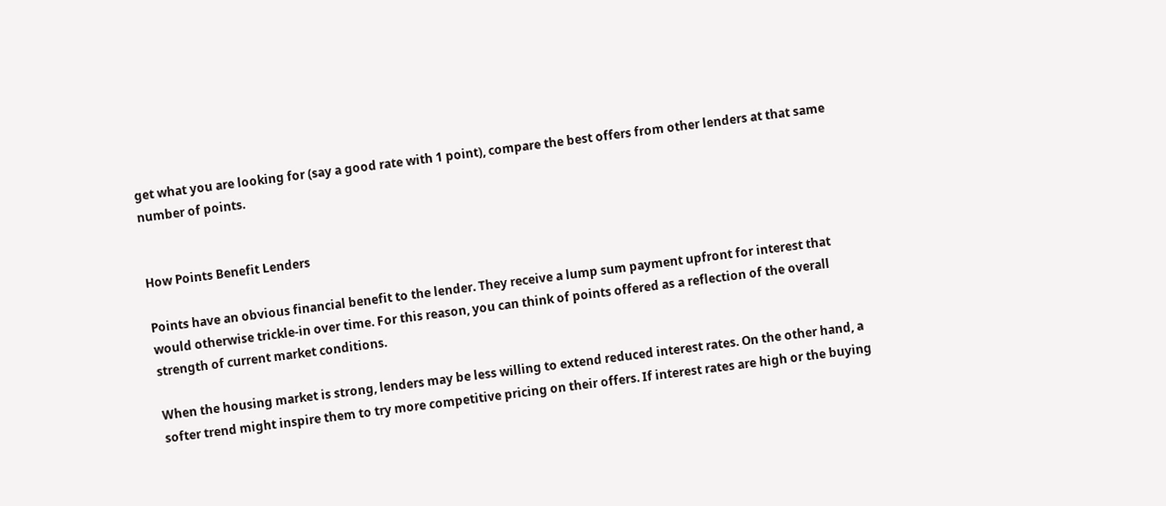get what you are looking for (say a good rate with 1 point), compare the best offers from other lenders at that same number of points.


How Points Benefit Lenders

Points have an obvious financial benefit to the lender. They receive a lump sum payment upfront for interest that would otherwise trickle-in over time. For this reason, you can think of points offered as a reflection of the overall strength of current market conditions.

When the housing market is strong, lenders may be less willing to extend reduced interest rates. On the other hand, a softer trend might inspire them to try more competitive pricing on their offers. If interest rates are high or the buying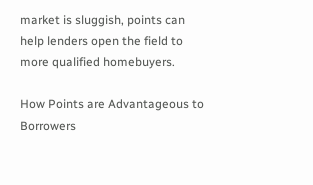market is sluggish, points can help lenders open the field to more qualified homebuyers.

How Points are Advantageous to Borrowers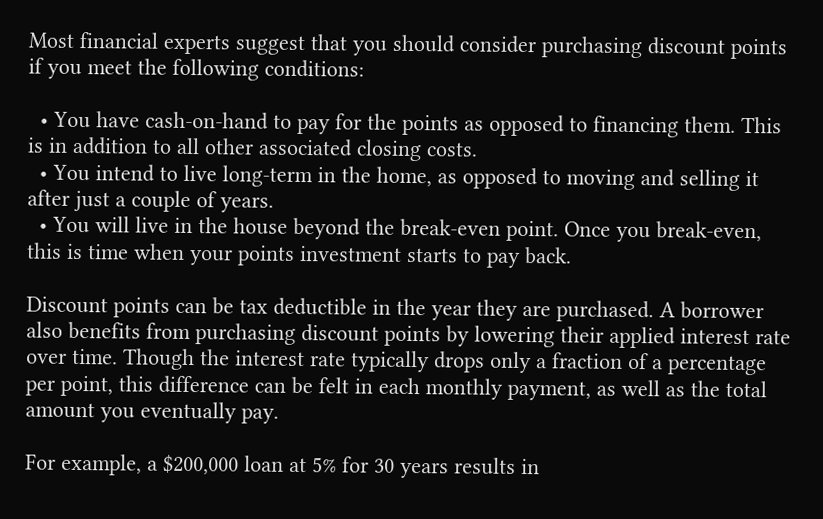Most financial experts suggest that you should consider purchasing discount points if you meet the following conditions:

  • You have cash-on-hand to pay for the points as opposed to financing them. This is in addition to all other associated closing costs.
  • You intend to live long-term in the home, as opposed to moving and selling it after just a couple of years.
  • You will live in the house beyond the break-even point. Once you break-even, this is time when your points investment starts to pay back.

Discount points can be tax deductible in the year they are purchased. A borrower also benefits from purchasing discount points by lowering their applied interest rate over time. Though the interest rate typically drops only a fraction of a percentage per point, this difference can be felt in each monthly payment, as well as the total amount you eventually pay.

For example, a $200,000 loan at 5% for 30 years results in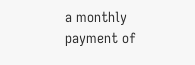a monthly payment of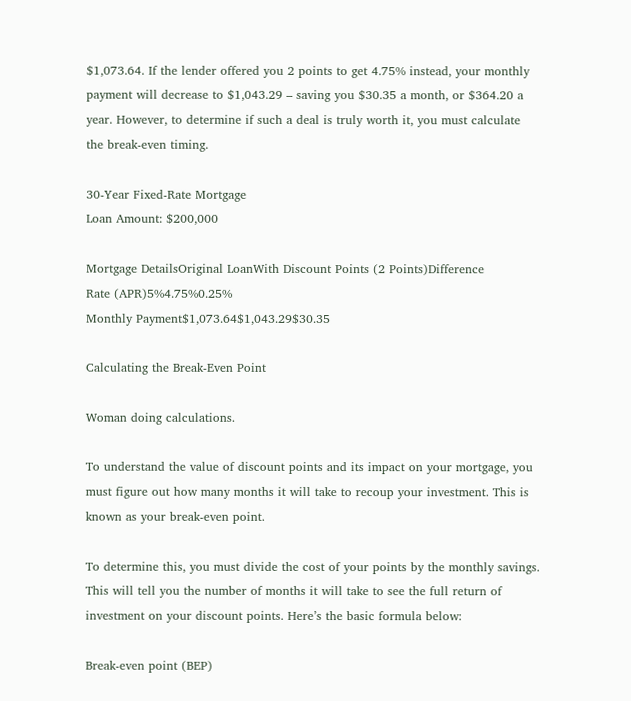$1,073.64. If the lender offered you 2 points to get 4.75% instead, your monthly payment will decrease to $1,043.29 – saving you $30.35 a month, or $364.20 a year. However, to determine if such a deal is truly worth it, you must calculate the break-even timing.

30-Year Fixed-Rate Mortgage
Loan Amount: $200,000

Mortgage DetailsOriginal LoanWith Discount Points (2 Points)Difference
Rate (APR)5%4.75%0.25%
Monthly Payment$1,073.64$1,043.29$30.35

Calculating the Break-Even Point

Woman doing calculations.

To understand the value of discount points and its impact on your mortgage, you must figure out how many months it will take to recoup your investment. This is known as your break-even point.

To determine this, you must divide the cost of your points by the monthly savings. This will tell you the number of months it will take to see the full return of investment on your discount points. Here’s the basic formula below:

Break-even point (BEP)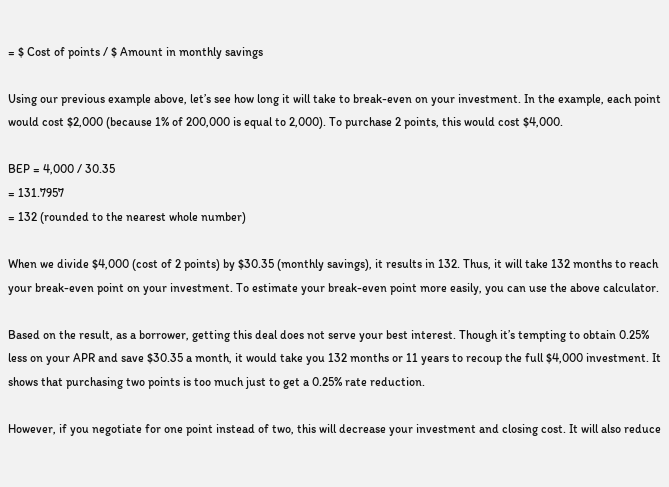= $ Cost of points / $ Amount in monthly savings

Using our previous example above, let’s see how long it will take to break-even on your investment. In the example, each point would cost $2,000 (because 1% of 200,000 is equal to 2,000). To purchase 2 points, this would cost $4,000.

BEP = 4,000 / 30.35
= 131.7957
= 132 (rounded to the nearest whole number)

When we divide $4,000 (cost of 2 points) by $30.35 (monthly savings), it results in 132. Thus, it will take 132 months to reach your break-even point on your investment. To estimate your break-even point more easily, you can use the above calculator.

Based on the result, as a borrower, getting this deal does not serve your best interest. Though it’s tempting to obtain 0.25% less on your APR and save $30.35 a month, it would take you 132 months or 11 years to recoup the full $4,000 investment. It shows that purchasing two points is too much just to get a 0.25% rate reduction.

However, if you negotiate for one point instead of two, this will decrease your investment and closing cost. It will also reduce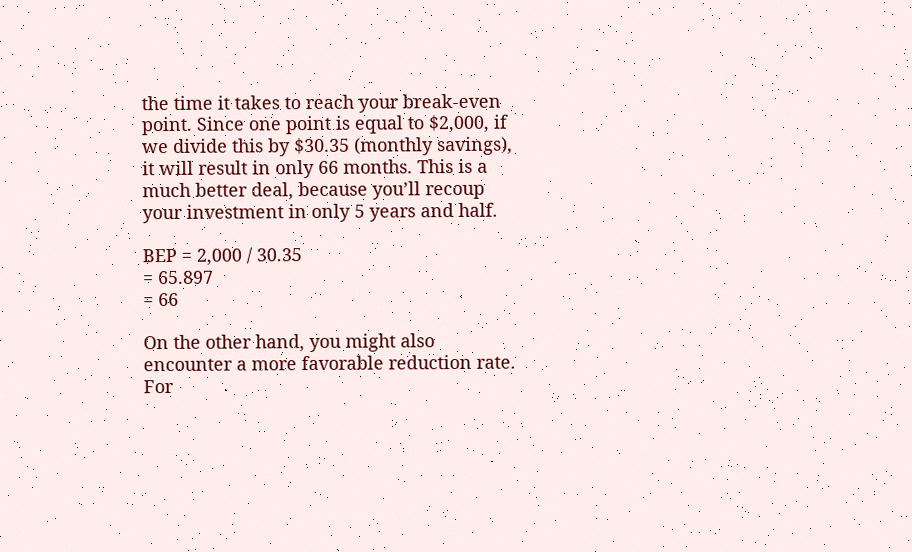the time it takes to reach your break-even point. Since one point is equal to $2,000, if we divide this by $30.35 (monthly savings), it will result in only 66 months. This is a much better deal, because you’ll recoup your investment in only 5 years and half.

BEP = 2,000 / 30.35
= 65.897
= 66

On the other hand, you might also encounter a more favorable reduction rate. For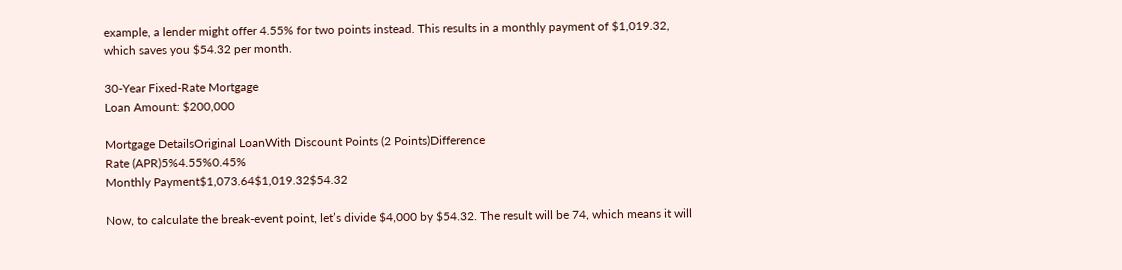example, a lender might offer 4.55% for two points instead. This results in a monthly payment of $1,019.32, which saves you $54.32 per month.

30-Year Fixed-Rate Mortgage
Loan Amount: $200,000

Mortgage DetailsOriginal LoanWith Discount Points (2 Points)Difference
Rate (APR)5%4.55%0.45%
Monthly Payment$1,073.64$1,019.32$54.32

Now, to calculate the break-event point, let’s divide $4,000 by $54.32. The result will be 74, which means it will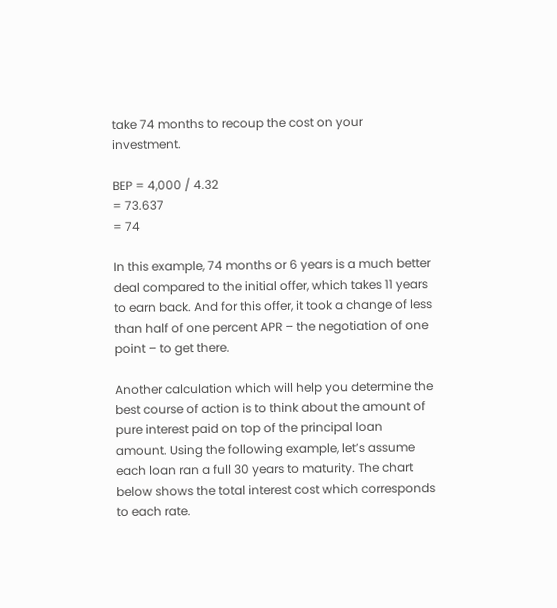take 74 months to recoup the cost on your investment.

BEP = 4,000 / 4.32
= 73.637
= 74

In this example, 74 months or 6 years is a much better deal compared to the initial offer, which takes 11 years to earn back. And for this offer, it took a change of less than half of one percent APR – the negotiation of one point – to get there.

Another calculation which will help you determine the best course of action is to think about the amount of pure interest paid on top of the principal loan amount. Using the following example, let’s assume each loan ran a full 30 years to maturity. The chart below shows the total interest cost which corresponds to each rate.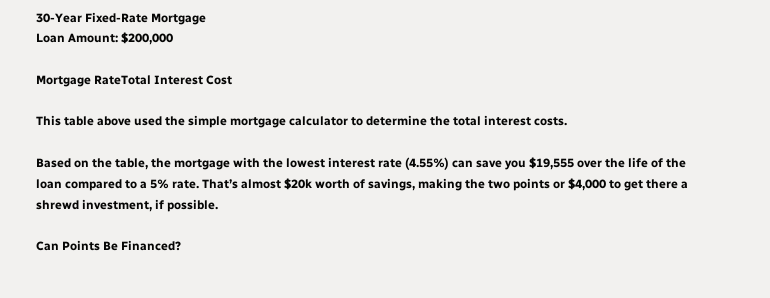30-Year Fixed-Rate Mortgage
Loan Amount: $200,000

Mortgage RateTotal Interest Cost

This table above used the simple mortgage calculator to determine the total interest costs.

Based on the table, the mortgage with the lowest interest rate (4.55%) can save you $19,555 over the life of the loan compared to a 5% rate. That’s almost $20k worth of savings, making the two points or $4,000 to get there a shrewd investment, if possible.

Can Points Be Financed?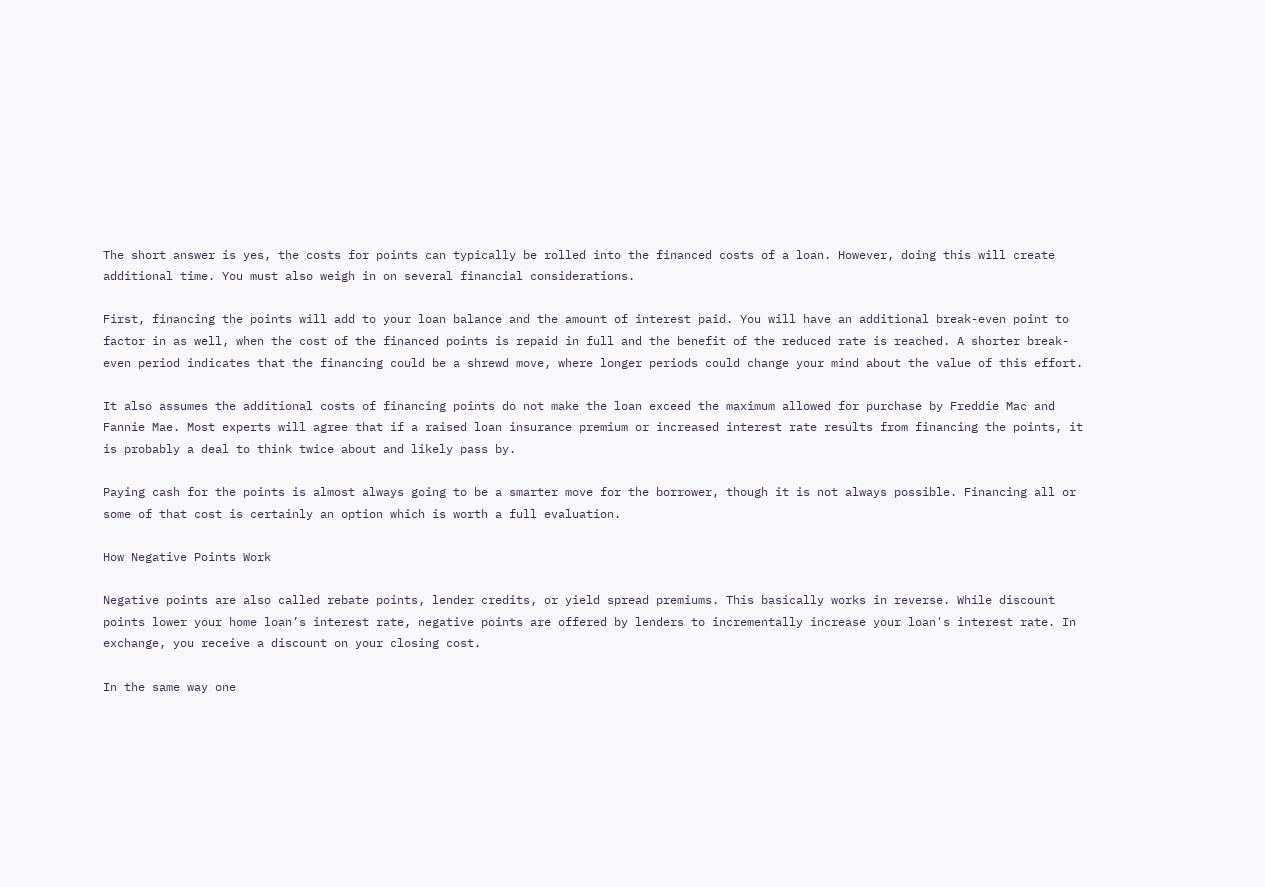The short answer is yes, the costs for points can typically be rolled into the financed costs of a loan. However, doing this will create additional time. You must also weigh in on several financial considerations.

First, financing the points will add to your loan balance and the amount of interest paid. You will have an additional break-even point to factor in as well, when the cost of the financed points is repaid in full and the benefit of the reduced rate is reached. A shorter break-even period indicates that the financing could be a shrewd move, where longer periods could change your mind about the value of this effort.

It also assumes the additional costs of financing points do not make the loan exceed the maximum allowed for purchase by Freddie Mac and Fannie Mae. Most experts will agree that if a raised loan insurance premium or increased interest rate results from financing the points, it is probably a deal to think twice about and likely pass by.

Paying cash for the points is almost always going to be a smarter move for the borrower, though it is not always possible. Financing all or some of that cost is certainly an option which is worth a full evaluation.

How Negative Points Work

Negative points are also called rebate points, lender credits, or yield spread premiums. This basically works in reverse. While discount points lower your home loan’s interest rate, negative points are offered by lenders to incrementally increase your loan's interest rate. In exchange, you receive a discount on your closing cost.

In the same way one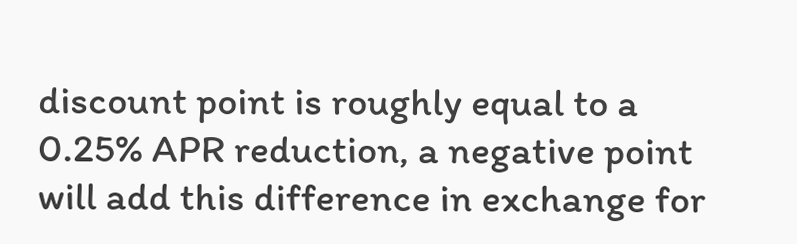discount point is roughly equal to a 0.25% APR reduction, a negative point will add this difference in exchange for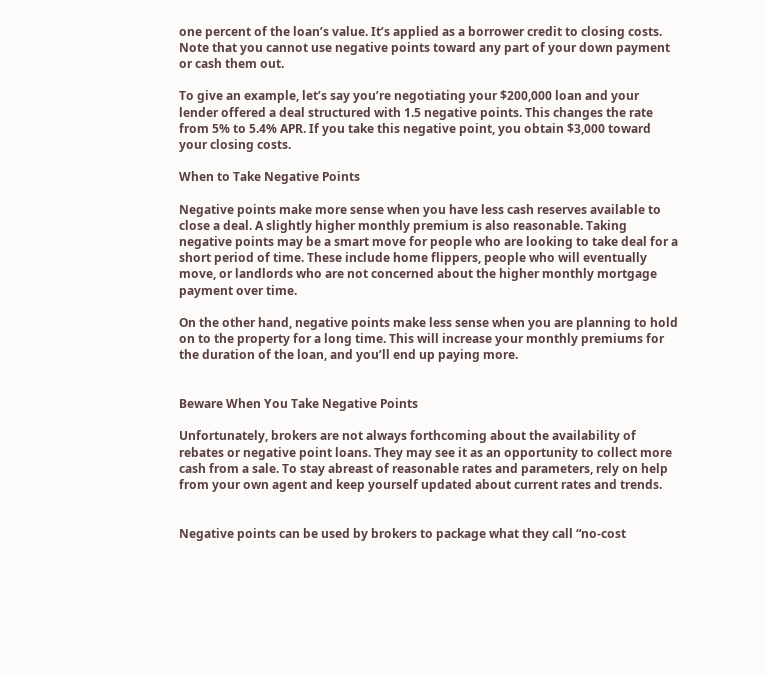one percent of the loan’s value. It’s applied as a borrower credit to closing costs. Note that you cannot use negative points toward any part of your down payment or cash them out.

To give an example, let’s say you’re negotiating your $200,000 loan and your lender offered a deal structured with 1.5 negative points. This changes the rate from 5% to 5.4% APR. If you take this negative point, you obtain $3,000 toward your closing costs.

When to Take Negative Points

Negative points make more sense when you have less cash reserves available to close a deal. A slightly higher monthly premium is also reasonable. Taking negative points may be a smart move for people who are looking to take deal for a short period of time. These include home flippers, people who will eventually move, or landlords who are not concerned about the higher monthly mortgage payment over time.

On the other hand, negative points make less sense when you are planning to hold on to the property for a long time. This will increase your monthly premiums for the duration of the loan, and you’ll end up paying more.


Beware When You Take Negative Points

Unfortunately, brokers are not always forthcoming about the availability of rebates or negative point loans. They may see it as an opportunity to collect more cash from a sale. To stay abreast of reasonable rates and parameters, rely on help from your own agent and keep yourself updated about current rates and trends.


Negative points can be used by brokers to package what they call “no-cost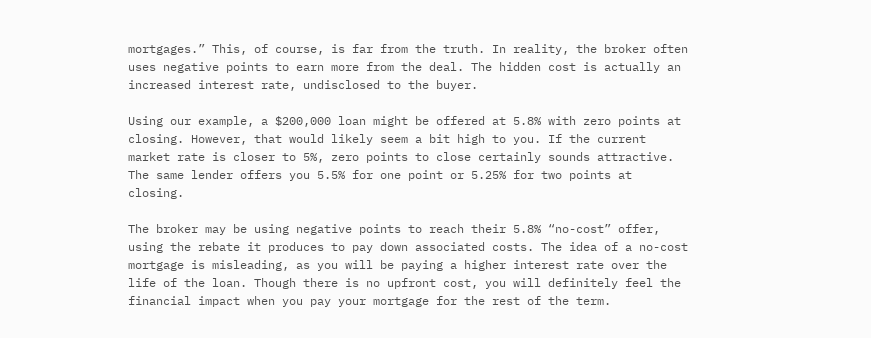mortgages.” This, of course, is far from the truth. In reality, the broker often uses negative points to earn more from the deal. The hidden cost is actually an increased interest rate, undisclosed to the buyer.

Using our example, a $200,000 loan might be offered at 5.8% with zero points at closing. However, that would likely seem a bit high to you. If the current market rate is closer to 5%, zero points to close certainly sounds attractive. The same lender offers you 5.5% for one point or 5.25% for two points at closing.

The broker may be using negative points to reach their 5.8% “no-cost” offer, using the rebate it produces to pay down associated costs. The idea of a no-cost mortgage is misleading, as you will be paying a higher interest rate over the life of the loan. Though there is no upfront cost, you will definitely feel the financial impact when you pay your mortgage for the rest of the term.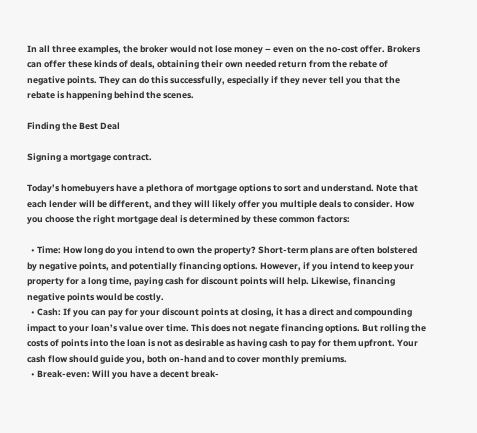In all three examples, the broker would not lose money – even on the no-cost offer. Brokers can offer these kinds of deals, obtaining their own needed return from the rebate of negative points. They can do this successfully, especially if they never tell you that the rebate is happening behind the scenes.

Finding the Best Deal

Signing a mortgage contract.

Today’s homebuyers have a plethora of mortgage options to sort and understand. Note that each lender will be different, and they will likely offer you multiple deals to consider. How you choose the right mortgage deal is determined by these common factors:

  • Time: How long do you intend to own the property? Short-term plans are often bolstered by negative points, and potentially financing options. However, if you intend to keep your property for a long time, paying cash for discount points will help. Likewise, financing negative points would be costly.
  • Cash: If you can pay for your discount points at closing, it has a direct and compounding impact to your loan’s value over time. This does not negate financing options. But rolling the costs of points into the loan is not as desirable as having cash to pay for them upfront. Your cash flow should guide you, both on-hand and to cover monthly premiums.
  • Break-even: Will you have a decent break-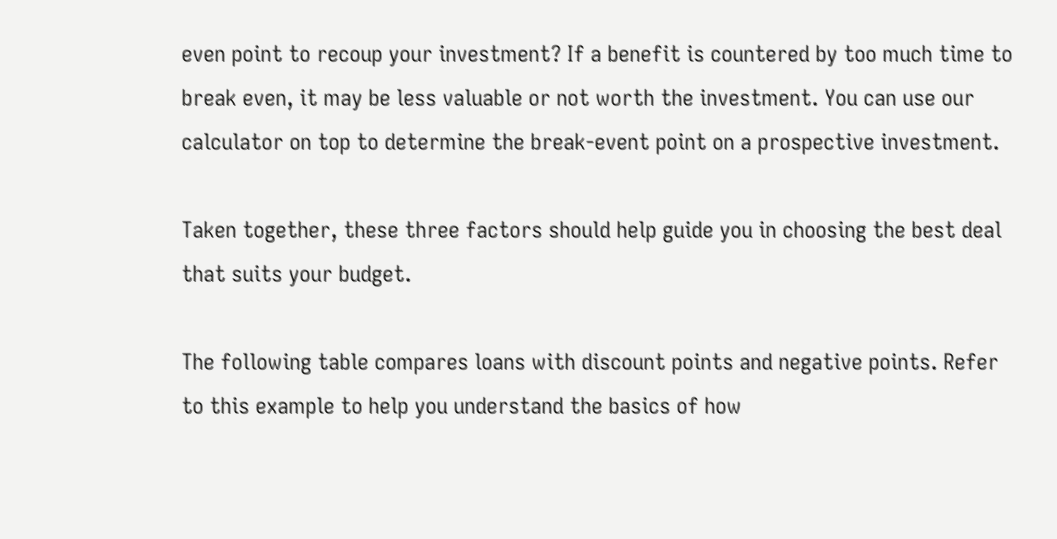even point to recoup your investment? If a benefit is countered by too much time to break even, it may be less valuable or not worth the investment. You can use our calculator on top to determine the break-event point on a prospective investment.

Taken together, these three factors should help guide you in choosing the best deal that suits your budget.

The following table compares loans with discount points and negative points. Refer to this example to help you understand the basics of how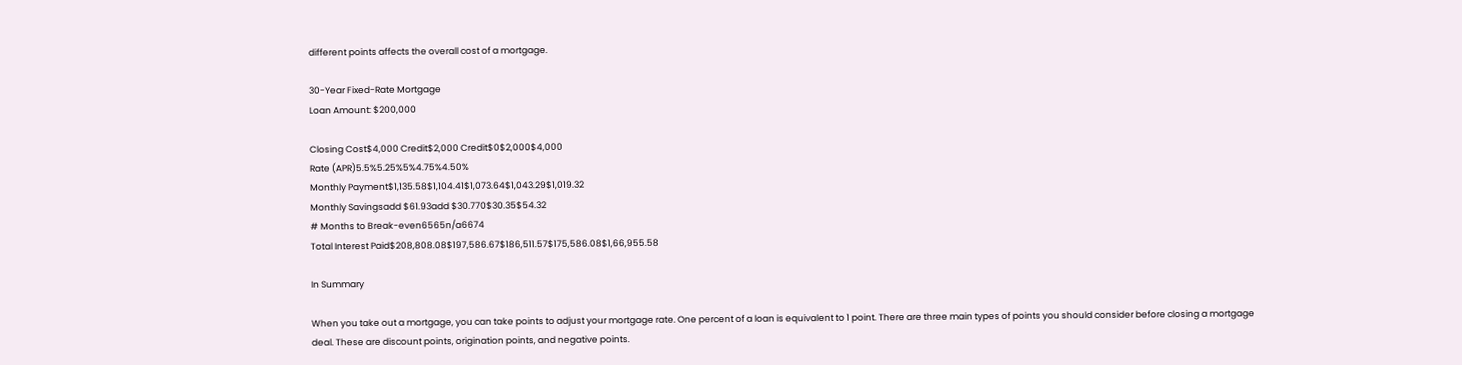different points affects the overall cost of a mortgage.

30-Year Fixed-Rate Mortgage
Loan Amount: $200,000

Closing Cost$4,000 Credit$2,000 Credit$0$2,000$4,000
Rate (APR)5.5%5.25%5%4.75%4.50%
Monthly Payment$1,135.58$1,104.41$1,073.64$1,043.29$1,019.32
Monthly Savingsadd $61.93add $30.770$30.35$54.32
# Months to Break-even6565n/a6674
Total Interest Paid$208,808.08$197,586.67$186,511.57$175,586.08$1,66,955.58

In Summary

When you take out a mortgage, you can take points to adjust your mortgage rate. One percent of a loan is equivalent to 1 point. There are three main types of points you should consider before closing a mortgage deal. These are discount points, origination points, and negative points.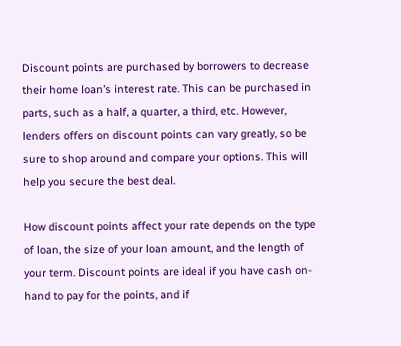Discount points are purchased by borrowers to decrease their home loan’s interest rate. This can be purchased in parts, such as a half, a quarter, a third, etc. However, lenders offers on discount points can vary greatly, so be sure to shop around and compare your options. This will help you secure the best deal.

How discount points affect your rate depends on the type of loan, the size of your loan amount, and the length of your term. Discount points are ideal if you have cash on-hand to pay for the points, and if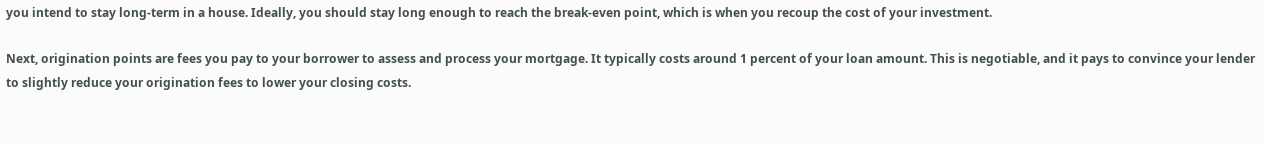you intend to stay long-term in a house. Ideally, you should stay long enough to reach the break-even point, which is when you recoup the cost of your investment.

Next, origination points are fees you pay to your borrower to assess and process your mortgage. It typically costs around 1 percent of your loan amount. This is negotiable, and it pays to convince your lender to slightly reduce your origination fees to lower your closing costs.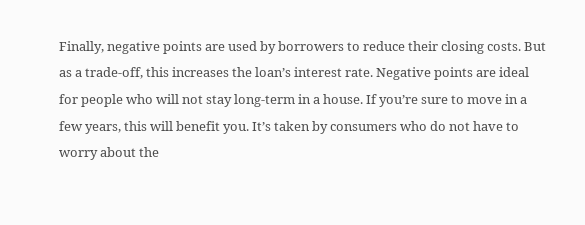Finally, negative points are used by borrowers to reduce their closing costs. But as a trade-off, this increases the loan’s interest rate. Negative points are ideal for people who will not stay long-term in a house. If you’re sure to move in a few years, this will benefit you. It’s taken by consumers who do not have to worry about the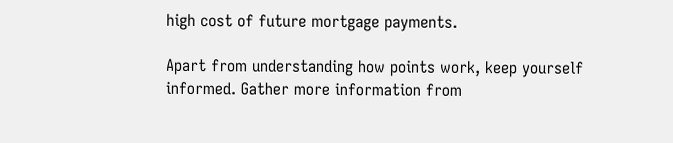high cost of future mortgage payments.

Apart from understanding how points work, keep yourself informed. Gather more information from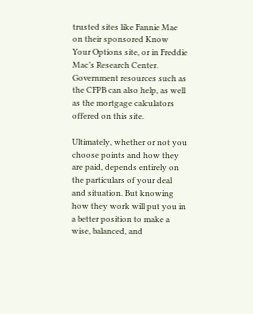trusted sites like Fannie Mae on their sponsored Know Your Options site, or in Freddie Mac’s Research Center. Government resources such as the CFPB can also help, as well as the mortgage calculators offered on this site.

Ultimately, whether or not you choose points and how they are paid, depends entirely on the particulars of your deal and situation. But knowing how they work will put you in a better position to make a wise, balanced, and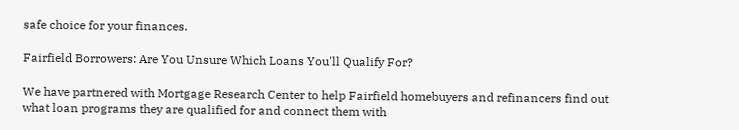safe choice for your finances.

Fairfield Borrowers: Are You Unsure Which Loans You'll Qualify For?

We have partnered with Mortgage Research Center to help Fairfield homebuyers and refinancers find out what loan programs they are qualified for and connect them with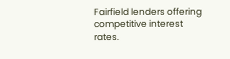Fairfield lenders offering competitive interest rates.